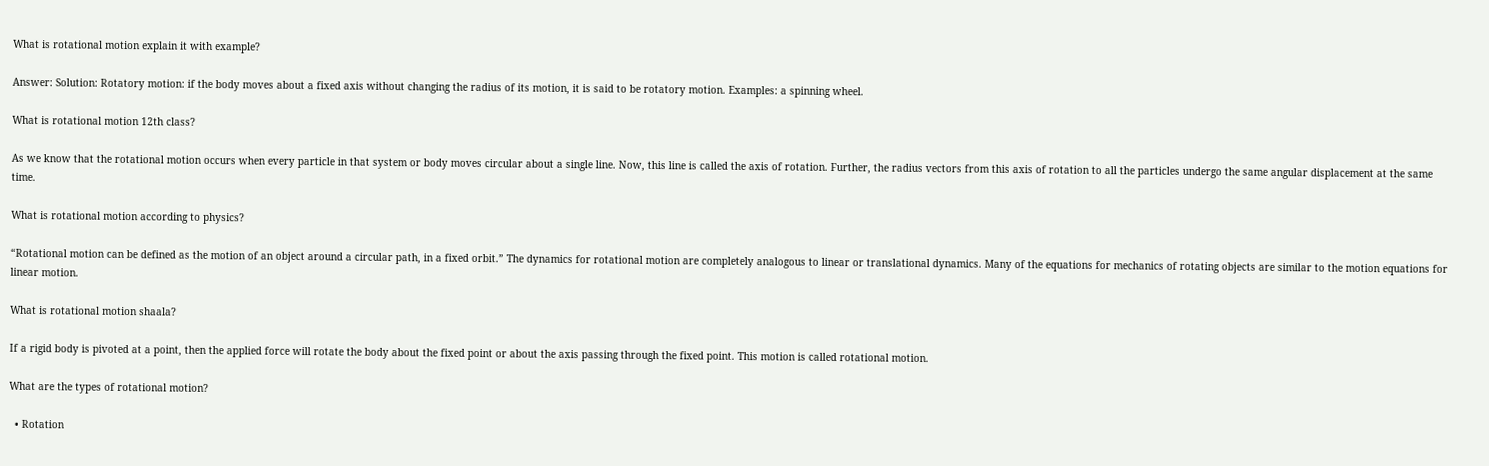What is rotational motion explain it with example?

Answer: Solution: Rotatory motion: if the body moves about a fixed axis without changing the radius of its motion, it is said to be rotatory motion. Examples: a spinning wheel.

What is rotational motion 12th class?

As we know that the rotational motion occurs when every particle in that system or body moves circular about a single line. Now, this line is called the axis of rotation. Further, the radius vectors from this axis of rotation to all the particles undergo the same angular displacement at the same time.

What is rotational motion according to physics?

“Rotational motion can be defined as the motion of an object around a circular path, in a fixed orbit.” The dynamics for rotational motion are completely analogous to linear or translational dynamics. Many of the equations for mechanics of rotating objects are similar to the motion equations for linear motion.

What is rotational motion shaala?

If a rigid body is pivoted at a point, then the applied force will rotate the body about the fixed point or about the axis passing through the fixed point. This motion is called rotational motion.

What are the types of rotational motion?

  • Rotation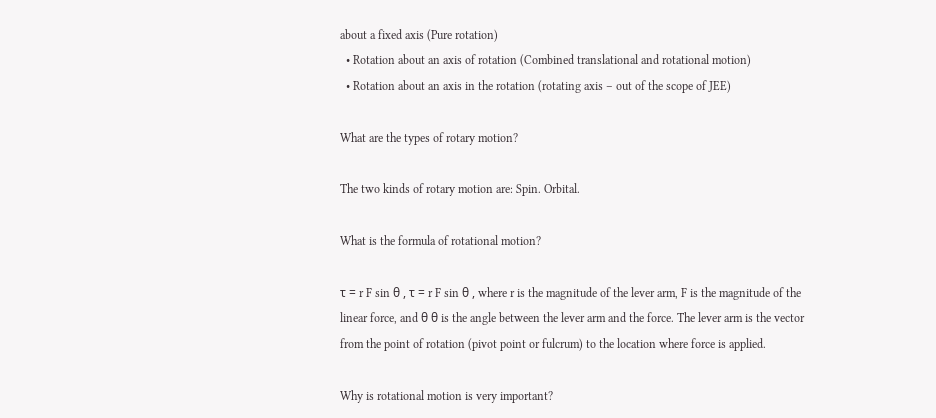about a fixed axis (Pure rotation)
  • Rotation about an axis of rotation (Combined translational and rotational motion)
  • Rotation about an axis in the rotation (rotating axis – out of the scope of JEE)

What are the types of rotary motion?

The two kinds of rotary motion are: Spin. Orbital.

What is the formula of rotational motion?

τ = r F sin θ , τ = r F sin θ , where r is the magnitude of the lever arm, F is the magnitude of the linear force, and θ θ is the angle between the lever arm and the force. The lever arm is the vector from the point of rotation (pivot point or fulcrum) to the location where force is applied.

Why is rotational motion is very important?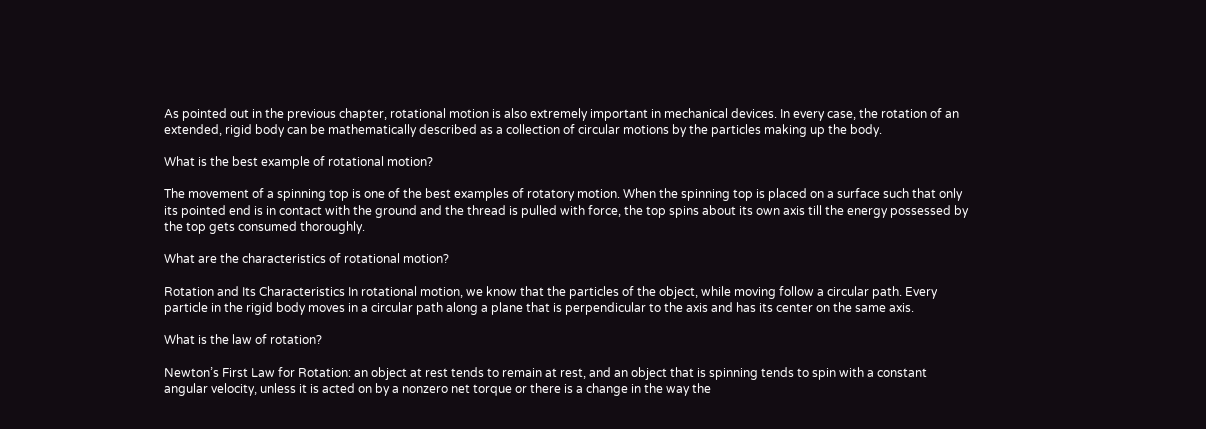As pointed out in the previous chapter, rotational motion is also extremely important in mechanical devices. In every case, the rotation of an extended, rigid body can be mathematically described as a collection of circular motions by the particles making up the body.

What is the best example of rotational motion?

The movement of a spinning top is one of the best examples of rotatory motion. When the spinning top is placed on a surface such that only its pointed end is in contact with the ground and the thread is pulled with force, the top spins about its own axis till the energy possessed by the top gets consumed thoroughly.

What are the characteristics of rotational motion?

Rotation and Its Characteristics In rotational motion, we know that the particles of the object, while moving follow a circular path. Every particle in the rigid body moves in a circular path along a plane that is perpendicular to the axis and has its center on the same axis.

What is the law of rotation?

Newton’s First Law for Rotation: an object at rest tends to remain at rest, and an object that is spinning tends to spin with a constant angular velocity, unless it is acted on by a nonzero net torque or there is a change in the way the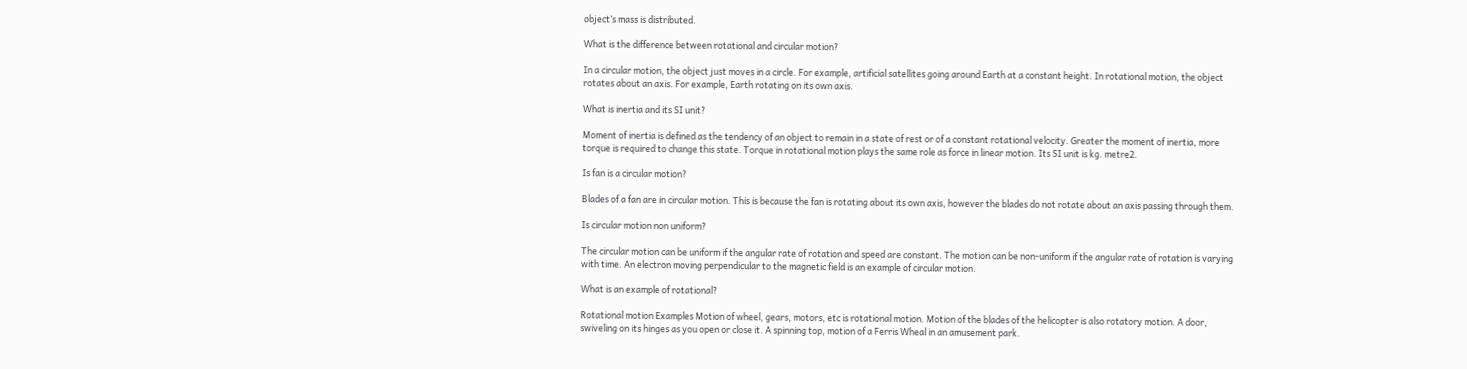object’s mass is distributed.

What is the difference between rotational and circular motion?

In a circular motion, the object just moves in a circle. For example, artificial satellites going around Earth at a constant height. In rotational motion, the object rotates about an axis. For example, Earth rotating on its own axis.

What is inertia and its SI unit?

Moment of inertia is defined as the tendency of an object to remain in a state of rest or of a constant rotational velocity. Greater the moment of inertia, more torque is required to change this state. Torque in rotational motion plays the same role as force in linear motion. Its SI unit is kg. metre2.

Is fan is a circular motion?

Blades of a fan are in circular motion. This is because the fan is rotating about its own axis, however the blades do not rotate about an axis passing through them.

Is circular motion non uniform?

The circular motion can be uniform if the angular rate of rotation and speed are constant. The motion can be non-uniform if the angular rate of rotation is varying with time. An electron moving perpendicular to the magnetic field is an example of circular motion.

What is an example of rotational?

Rotational motion Examples Motion of wheel, gears, motors, etc is rotational motion. Motion of the blades of the helicopter is also rotatory motion. A door, swiveling on its hinges as you open or close it. A spinning top, motion of a Ferris Wheal in an amusement park.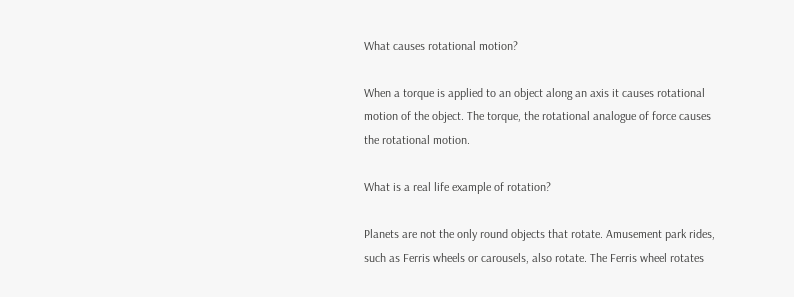What causes rotational motion?

When a torque is applied to an object along an axis it causes rotational motion of the object. The torque, the rotational analogue of force causes the rotational motion.

What is a real life example of rotation?

Planets are not the only round objects that rotate. Amusement park rides, such as Ferris wheels or carousels, also rotate. The Ferris wheel rotates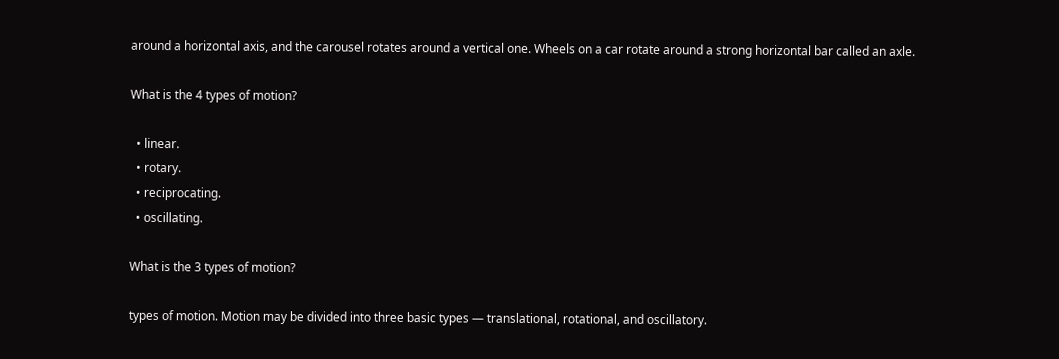around a horizontal axis, and the carousel rotates around a vertical one. Wheels on a car rotate around a strong horizontal bar called an axle.

What is the 4 types of motion?

  • linear.
  • rotary.
  • reciprocating.
  • oscillating.

What is the 3 types of motion?

types of motion. Motion may be divided into three basic types — translational, rotational, and oscillatory.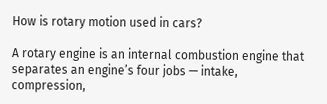How is rotary motion used in cars?

A rotary engine is an internal combustion engine that separates an engine’s four jobs — intake, compression,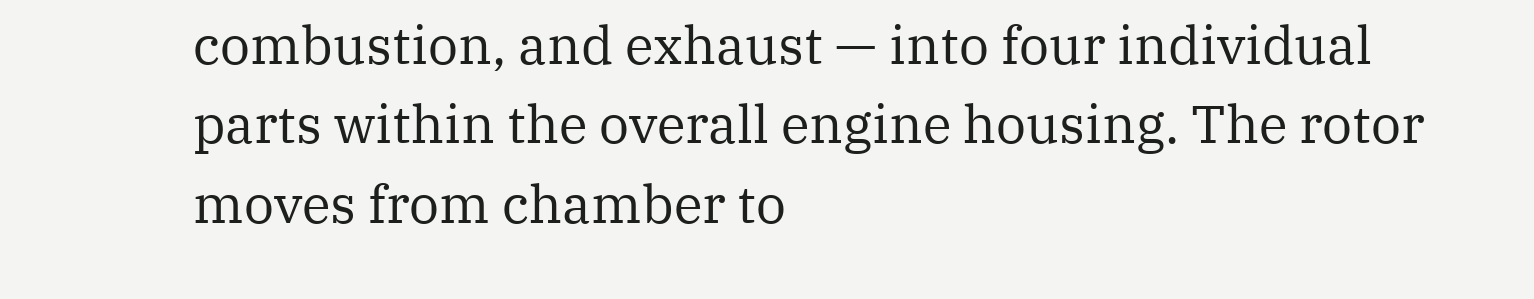combustion, and exhaust — into four individual parts within the overall engine housing. The rotor moves from chamber to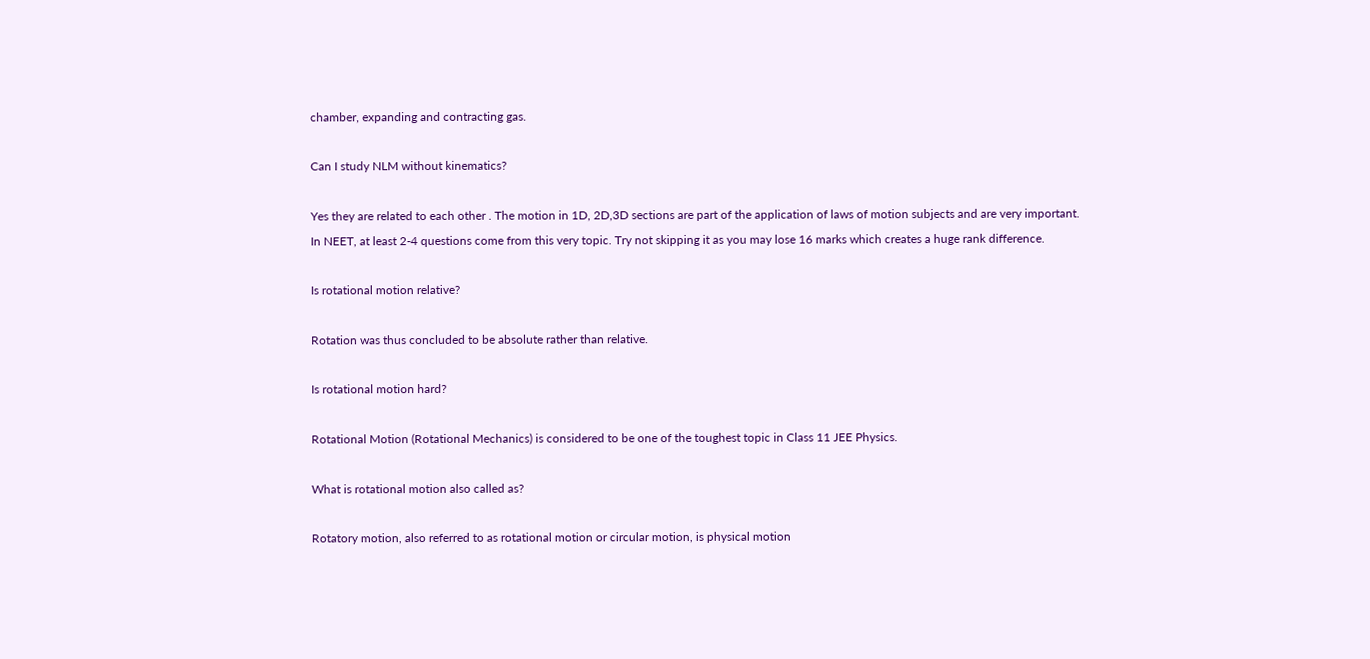chamber, expanding and contracting gas.

Can I study NLM without kinematics?

Yes they are related to each other . The motion in 1D, 2D,3D sections are part of the application of laws of motion subjects and are very important. In NEET, at least 2-4 questions come from this very topic. Try not skipping it as you may lose 16 marks which creates a huge rank difference.

Is rotational motion relative?

Rotation was thus concluded to be absolute rather than relative.

Is rotational motion hard?

Rotational Motion (Rotational Mechanics) is considered to be one of the toughest topic in Class 11 JEE Physics.

What is rotational motion also called as?

Rotatory motion, also referred to as rotational motion or circular motion, is physical motion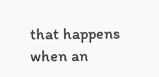that happens when an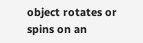object rotates or spins on an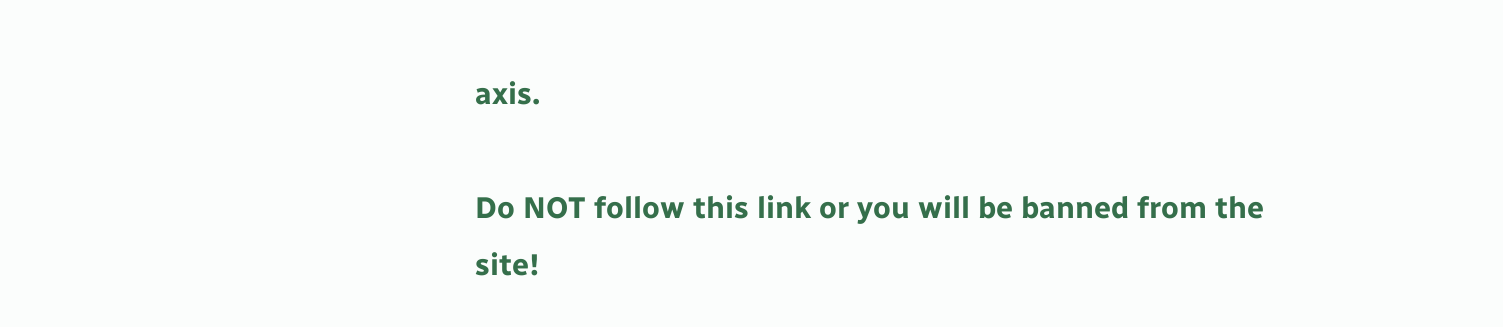axis.

Do NOT follow this link or you will be banned from the site!